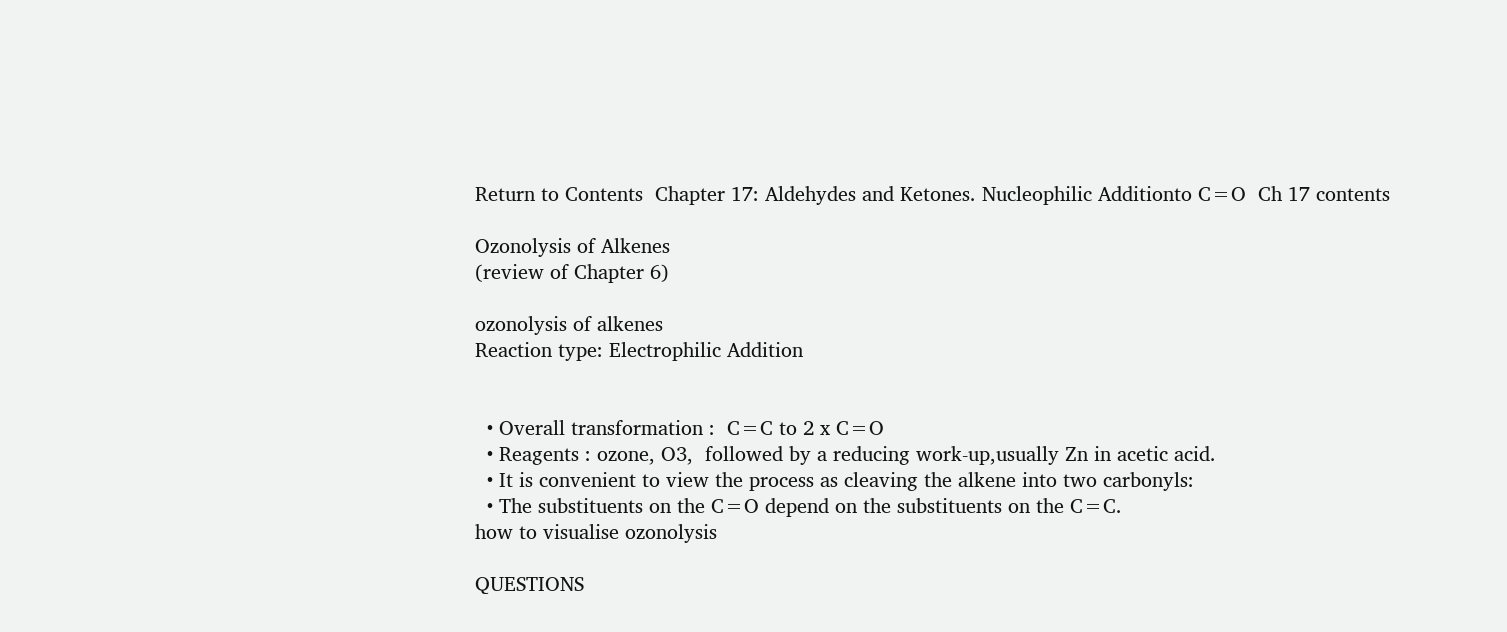Return to Contents  Chapter 17: Aldehydes and Ketones. Nucleophilic Additionto C=O  Ch 17 contents

Ozonolysis of Alkenes
(review of Chapter 6)

ozonolysis of alkenes
Reaction type: Electrophilic Addition


  • Overall transformation :  C=C to 2 x C=O
  • Reagents : ozone, O3,  followed by a reducing work-up,usually Zn in acetic acid.
  • It is convenient to view the process as cleaving the alkene into two carbonyls:
  • The substituents on the C=O depend on the substituents on the C=C.
how to visualise ozonolysis

QUESTIONS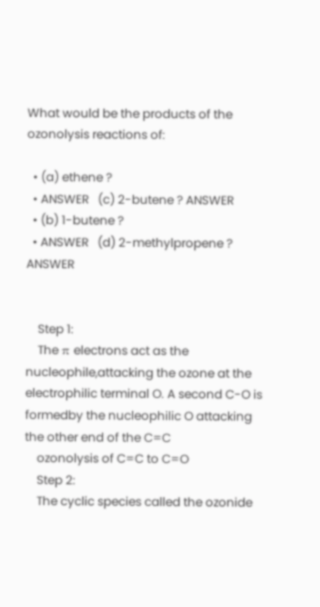What would be the products of the ozonolysis reactions of:

  • (a) ethene ?
  • ANSWER   (c) 2-butene ? ANSWER
  • (b) 1-butene ?
  • ANSWER   (d) 2-methylpropene ?  ANSWER


    Step 1:
    The π electrons act as the nucleophile,attacking the ozone at the electrophilic terminal O. A second C-O is formedby the nucleophilic O attacking the other end of the C=C
    ozonolysis of C=C to C=O
    Step 2:
    The cyclic species called the ozonide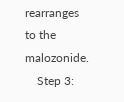rearranges to the malozonide.
    Step 3: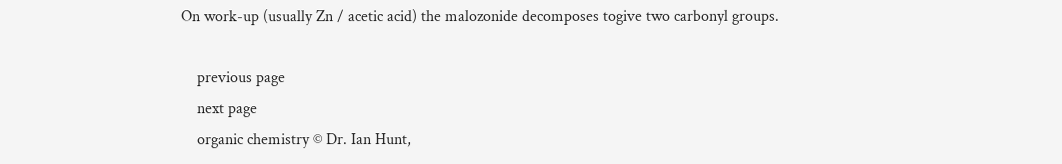On work-up (usually Zn / acetic acid) the malozonide decomposes togive two carbonyl groups.

    previous page
    next page
    organic chemistry © Dr. Ian Hunt,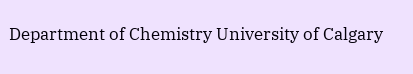Department of Chemistry University of Calgary